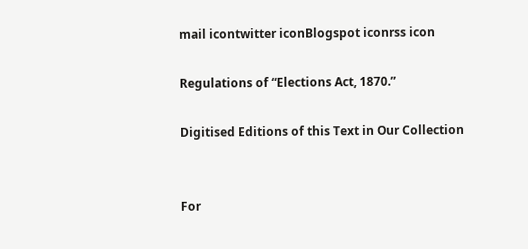mail icontwitter iconBlogspot iconrss icon

Regulations of “Elections Act, 1870.”

Digitised Editions of this Text in Our Collection


For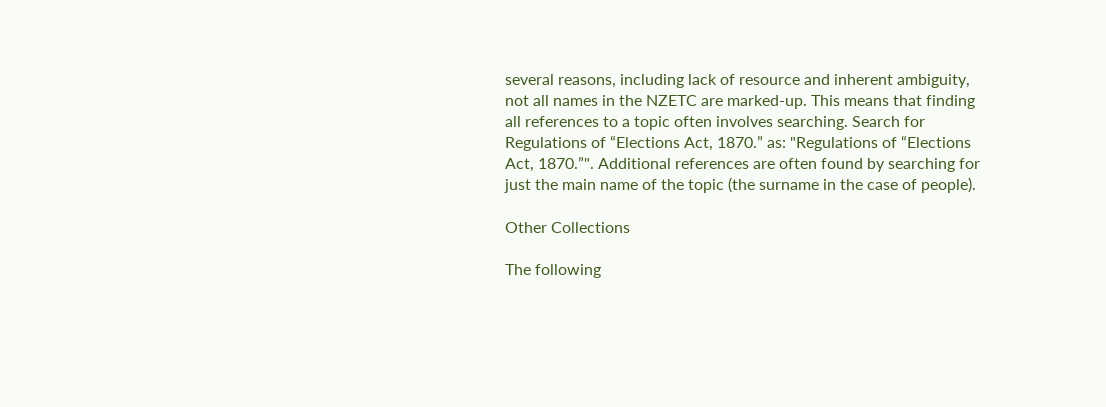several reasons, including lack of resource and inherent ambiguity, not all names in the NZETC are marked-up. This means that finding all references to a topic often involves searching. Search for Regulations of “Elections Act, 1870.” as: "Regulations of “Elections Act, 1870.”". Additional references are often found by searching for just the main name of the topic (the surname in the case of people).

Other Collections

The following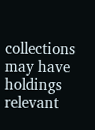collections may have holdings relevant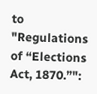to "Regulations of “Elections Act, 1870.”":